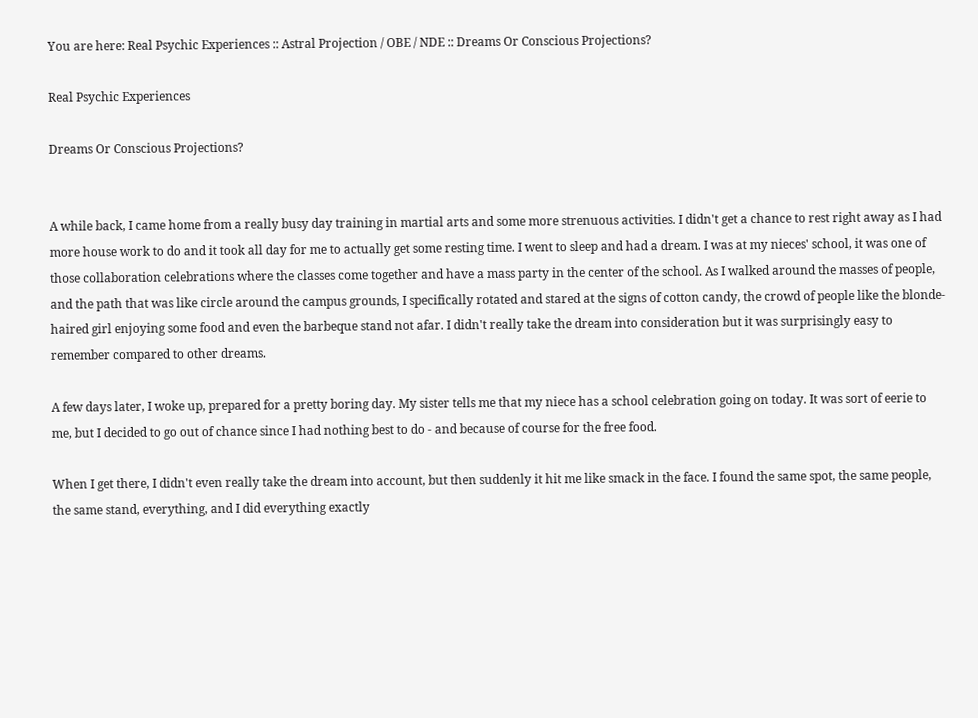You are here: Real Psychic Experiences :: Astral Projection / OBE / NDE :: Dreams Or Conscious Projections?

Real Psychic Experiences

Dreams Or Conscious Projections?


A while back, I came home from a really busy day training in martial arts and some more strenuous activities. I didn't get a chance to rest right away as I had more house work to do and it took all day for me to actually get some resting time. I went to sleep and had a dream. I was at my nieces' school, it was one of those collaboration celebrations where the classes come together and have a mass party in the center of the school. As I walked around the masses of people, and the path that was like circle around the campus grounds, I specifically rotated and stared at the signs of cotton candy, the crowd of people like the blonde-haired girl enjoying some food and even the barbeque stand not afar. I didn't really take the dream into consideration but it was surprisingly easy to remember compared to other dreams.

A few days later, I woke up, prepared for a pretty boring day. My sister tells me that my niece has a school celebration going on today. It was sort of eerie to me, but I decided to go out of chance since I had nothing best to do - and because of course for the free food.

When I get there, I didn't even really take the dream into account, but then suddenly it hit me like smack in the face. I found the same spot, the same people, the same stand, everything, and I did everything exactly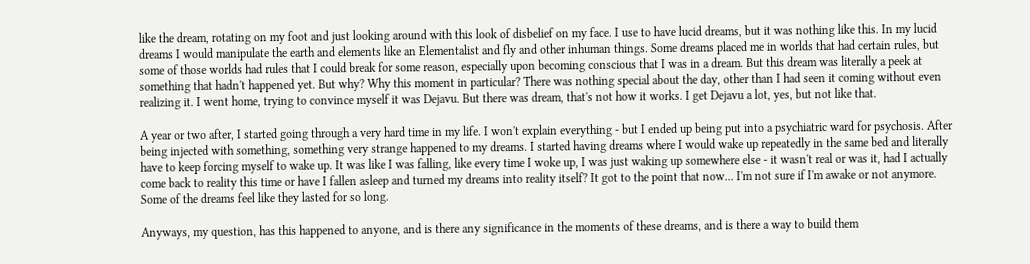like the dream, rotating on my foot and just looking around with this look of disbelief on my face. I use to have lucid dreams, but it was nothing like this. In my lucid dreams I would manipulate the earth and elements like an Elementalist and fly and other inhuman things. Some dreams placed me in worlds that had certain rules, but some of those worlds had rules that I could break for some reason, especially upon becoming conscious that I was in a dream. But this dream was literally a peek at something that hadn't happened yet. But why? Why this moment in particular? There was nothing special about the day, other than I had seen it coming without even realizing it. I went home, trying to convince myself it was Dejavu. But there was dream, that's not how it works. I get Dejavu a lot, yes, but not like that.

A year or two after, I started going through a very hard time in my life. I won't explain everything - but I ended up being put into a psychiatric ward for psychosis. After being injected with something, something very strange happened to my dreams. I started having dreams where I would wake up repeatedly in the same bed and literally have to keep forcing myself to wake up. It was like I was falling, like every time I woke up, I was just waking up somewhere else - it wasn't real or was it, had I actually come back to reality this time or have I fallen asleep and turned my dreams into reality itself? It got to the point that now... I'm not sure if I'm awake or not anymore. Some of the dreams feel like they lasted for so long.

Anyways, my question, has this happened to anyone, and is there any significance in the moments of these dreams, and is there a way to build them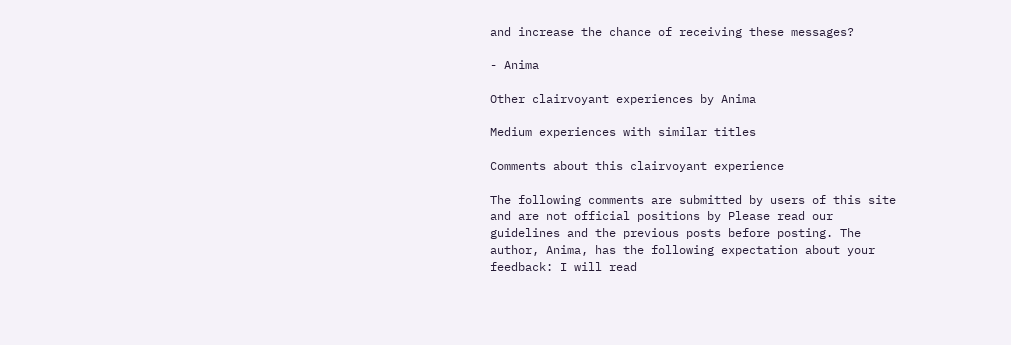and increase the chance of receiving these messages?

- Anima

Other clairvoyant experiences by Anima

Medium experiences with similar titles

Comments about this clairvoyant experience

The following comments are submitted by users of this site and are not official positions by Please read our guidelines and the previous posts before posting. The author, Anima, has the following expectation about your feedback: I will read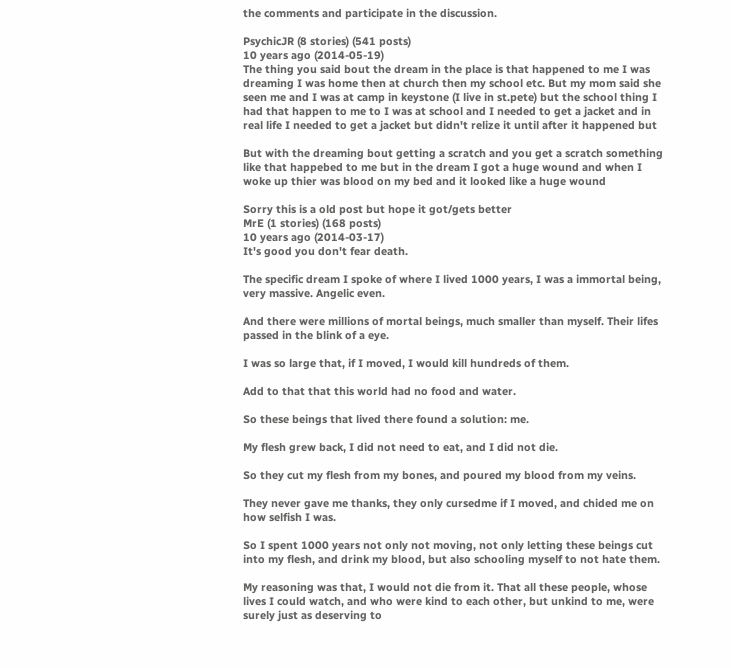the comments and participate in the discussion.

PsychicJR (8 stories) (541 posts)
10 years ago (2014-05-19)
The thing you said bout the dream in the place is that happened to me I was dreaming I was home then at church then my school etc. But my mom said she seen me and I was at camp in keystone (I live in st.pete) but the school thing I had that happen to me to I was at school and I needed to get a jacket and in real life I needed to get a jacket but didn't relize it until after it happened but

But with the dreaming bout getting a scratch and you get a scratch something like that happebed to me but in the dream I got a huge wound and when I woke up thier was blood on my bed and it looked like a huge wound

Sorry this is a old post but hope it got/gets better
MrE (1 stories) (168 posts)
10 years ago (2014-03-17)
It's good you don't fear death.

The specific dream I spoke of where I lived 1000 years, I was a immortal being, very massive. Angelic even.

And there were millions of mortal beings, much smaller than myself. Their lifes passed in the blink of a eye.

I was so large that, if I moved, I would kill hundreds of them.

Add to that that this world had no food and water.

So these beings that lived there found a solution: me.

My flesh grew back, I did not need to eat, and I did not die.

So they cut my flesh from my bones, and poured my blood from my veins.

They never gave me thanks, they only cursedme if I moved, and chided me on how selfish I was.

So I spent 1000 years not only not moving, not only letting these beings cut into my flesh, and drink my blood, but also schooling myself to not hate them.

My reasoning was that, I would not die from it. That all these people, whose lives I could watch, and who were kind to each other, but unkind to me, were surely just as deserving to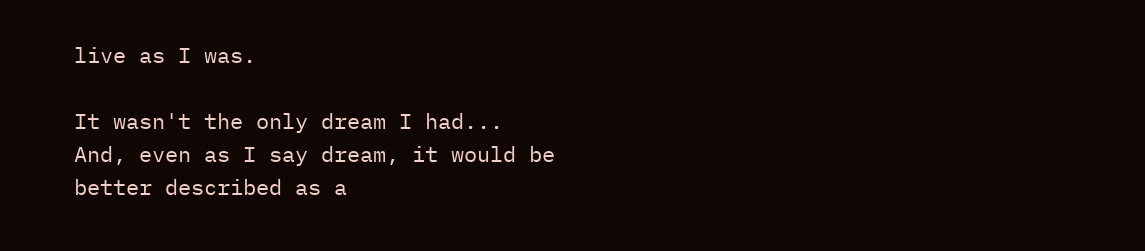live as I was.

It wasn't the only dream I had... And, even as I say dream, it would be better described as a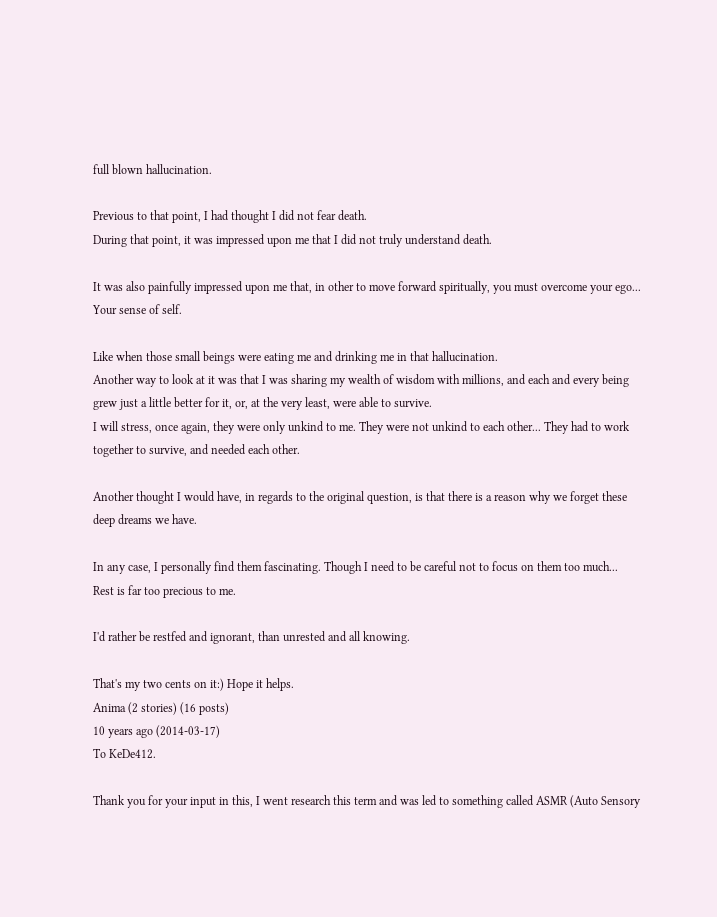full blown hallucination.

Previous to that point, I had thought I did not fear death.
During that point, it was impressed upon me that I did not truly understand death.

It was also painfully impressed upon me that, in other to move forward spiritually, you must overcome your ego... Your sense of self.

Like when those small beings were eating me and drinking me in that hallucination.
Another way to look at it was that I was sharing my wealth of wisdom with millions, and each and every being grew just a little better for it, or, at the very least, were able to survive.
I will stress, once again, they were only unkind to me. They were not unkind to each other... They had to work together to survive, and needed each other.

Another thought I would have, in regards to the original question, is that there is a reason why we forget these deep dreams we have.

In any case, I personally find them fascinating. Though I need to be careful not to focus on them too much... Rest is far too precious to me.

I'd rather be restfed and ignorant, than unrested and all knowing.

That's my two cents on it:) Hope it helps.
Anima (2 stories) (16 posts)
10 years ago (2014-03-17)
To KeDe412.

Thank you for your input in this, I went research this term and was led to something called ASMR (Auto Sensory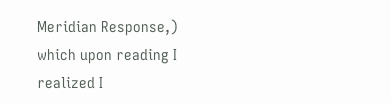Meridian Response,) which upon reading I realized I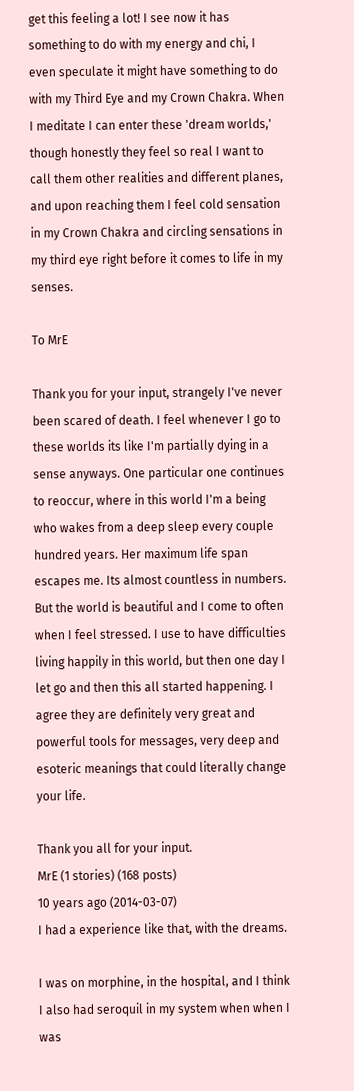get this feeling a lot! I see now it has something to do with my energy and chi, I even speculate it might have something to do with my Third Eye and my Crown Chakra. When I meditate I can enter these 'dream worlds,' though honestly they feel so real I want to call them other realities and different planes, and upon reaching them I feel cold sensation in my Crown Chakra and circling sensations in my third eye right before it comes to life in my senses.

To MrE

Thank you for your input, strangely I've never been scared of death. I feel whenever I go to these worlds its like I'm partially dying in a sense anyways. One particular one continues to reoccur, where in this world I'm a being who wakes from a deep sleep every couple hundred years. Her maximum life span escapes me. Its almost countless in numbers. But the world is beautiful and I come to often when I feel stressed. I use to have difficulties living happily in this world, but then one day I let go and then this all started happening. I agree they are definitely very great and powerful tools for messages, very deep and esoteric meanings that could literally change your life.

Thank you all for your input.
MrE (1 stories) (168 posts)
10 years ago (2014-03-07)
I had a experience like that, with the dreams.

I was on morphine, in the hospital, and I think I also had seroquil in my system when when I was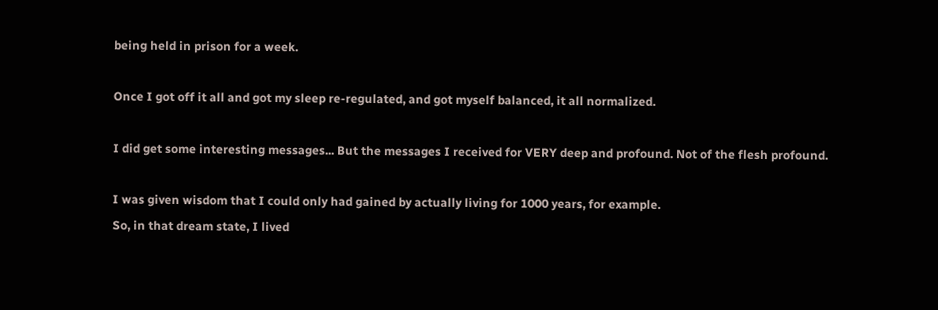being held in prison for a week.

Once I got off it all and got my sleep re-regulated, and got myself balanced, it all normalized.

I did get some interesting messages... But the messages I received for VERY deep and profound. Not of the flesh profound.

I was given wisdom that I could only had gained by actually living for 1000 years, for example.
So, in that dream state, I lived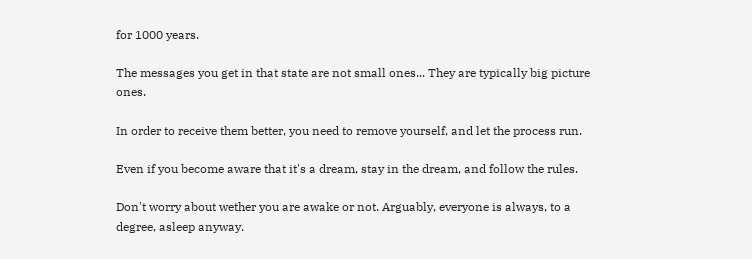for 1000 years.

The messages you get in that state are not small ones... They are typically big picture ones.

In order to receive them better, you need to remove yourself, and let the process run.

Even if you become aware that it's a dream, stay in the dream, and follow the rules.

Don't worry about wether you are awake or not. Arguably, everyone is always, to a degree, asleep anyway.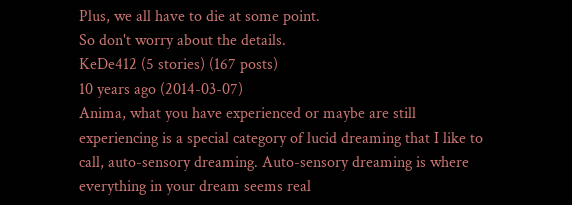Plus, we all have to die at some point.
So don't worry about the details.
KeDe412 (5 stories) (167 posts)
10 years ago (2014-03-07)
Anima, what you have experienced or maybe are still experiencing is a special category of lucid dreaming that I like to call, auto-sensory dreaming. Auto-sensory dreaming is where everything in your dream seems real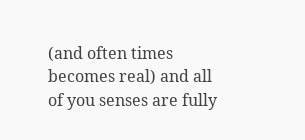(and often times becomes real) and all of you senses are fully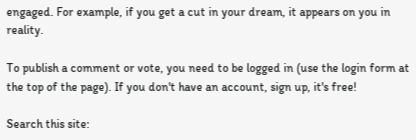engaged. For example, if you get a cut in your dream, it appears on you in reality.

To publish a comment or vote, you need to be logged in (use the login form at the top of the page). If you don't have an account, sign up, it's free!

Search this site: